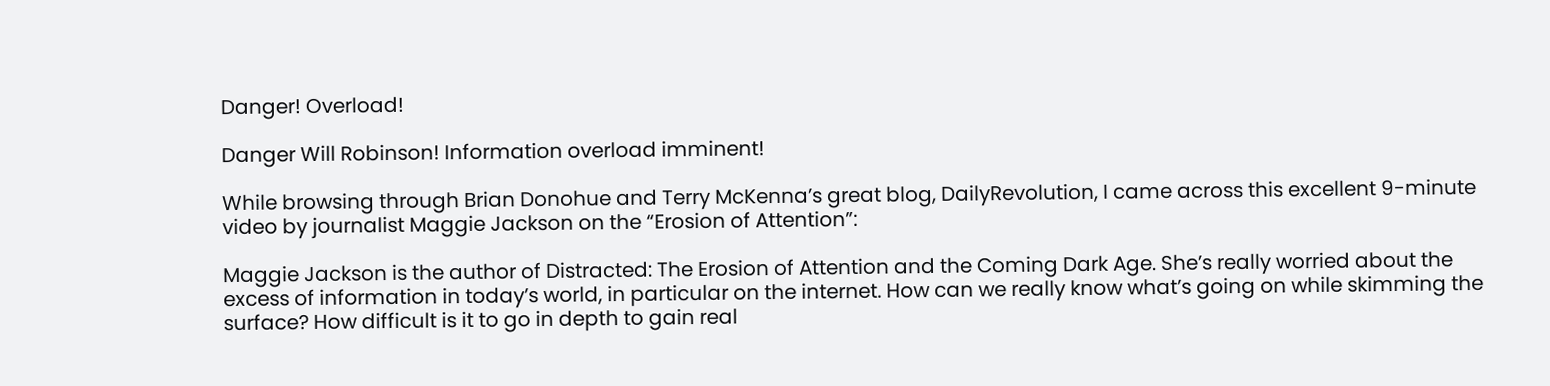Danger! Overload!

Danger Will Robinson! Information overload imminent!

While browsing through Brian Donohue and Terry McKenna’s great blog, DailyRevolution, I came across this excellent 9-minute video by journalist Maggie Jackson on the “Erosion of Attention”:

Maggie Jackson is the author of Distracted: The Erosion of Attention and the Coming Dark Age. She’s really worried about the excess of information in today’s world, in particular on the internet. How can we really know what’s going on while skimming the surface? How difficult is it to go in depth to gain real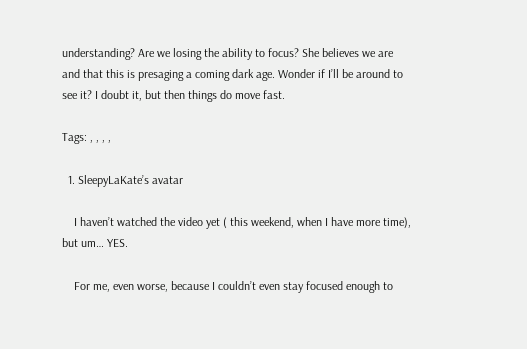understanding? Are we losing the ability to focus? She believes we are and that this is presaging a coming dark age. Wonder if I’ll be around to see it? I doubt it, but then things do move fast.

Tags: , , , ,

  1. SleepyLaKate’s avatar

    I haven’t watched the video yet ( this weekend, when I have more time), but um… YES.

    For me, even worse, because I couldn’t even stay focused enough to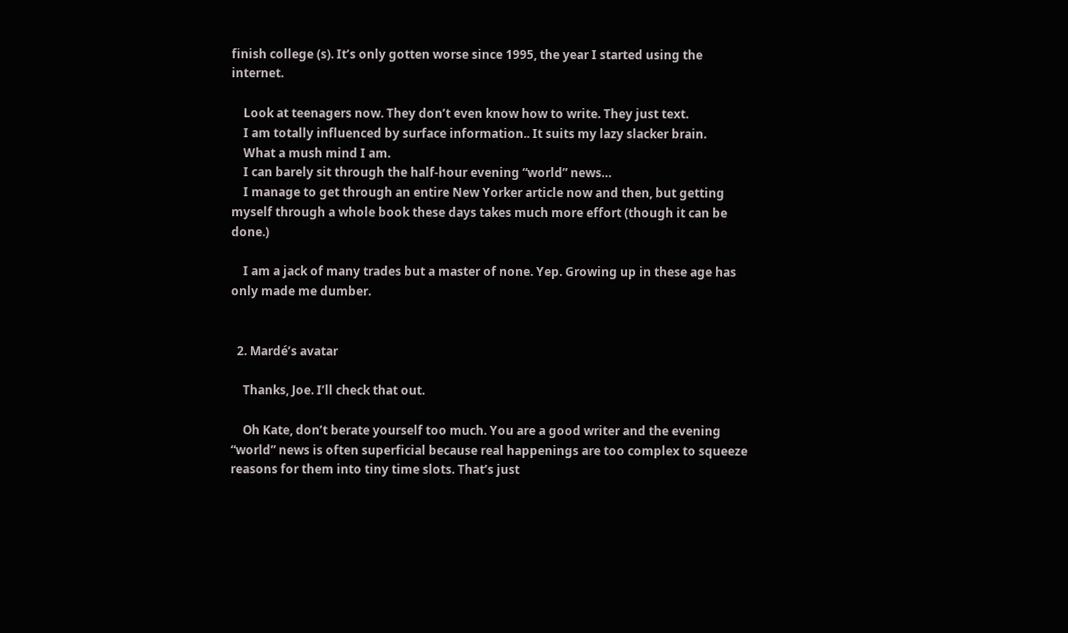finish college (s). It’s only gotten worse since 1995, the year I started using the internet.

    Look at teenagers now. They don’t even know how to write. They just text.
    I am totally influenced by surface information.. It suits my lazy slacker brain.
    What a mush mind I am.
    I can barely sit through the half-hour evening “world” news…
    I manage to get through an entire New Yorker article now and then, but getting myself through a whole book these days takes much more effort (though it can be done.)

    I am a jack of many trades but a master of none. Yep. Growing up in these age has only made me dumber.


  2. Mardé’s avatar

    Thanks, Joe. I’ll check that out.

    Oh Kate, don’t berate yourself too much. You are a good writer and the evening “world” news is often superficial because real happenings are too complex to squeeze reasons for them into tiny time slots. That’s just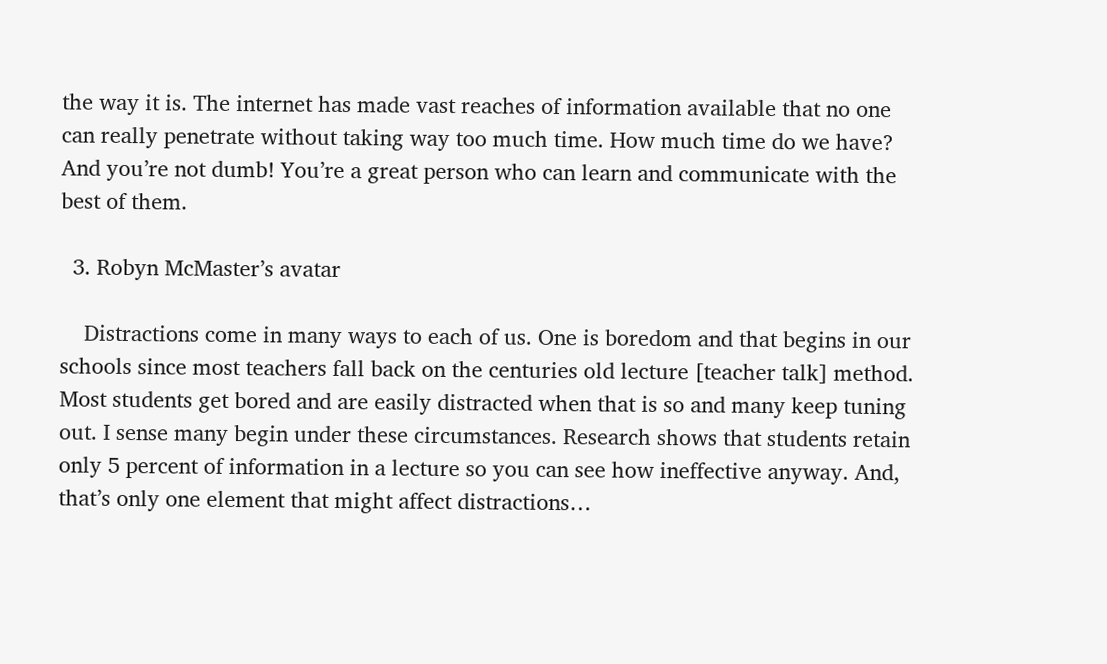the way it is. The internet has made vast reaches of information available that no one can really penetrate without taking way too much time. How much time do we have? And you’re not dumb! You’re a great person who can learn and communicate with the best of them.

  3. Robyn McMaster’s avatar

    Distractions come in many ways to each of us. One is boredom and that begins in our schools since most teachers fall back on the centuries old lecture [teacher talk] method. Most students get bored and are easily distracted when that is so and many keep tuning out. I sense many begin under these circumstances. Research shows that students retain only 5 percent of information in a lecture so you can see how ineffective anyway. And, that’s only one element that might affect distractions…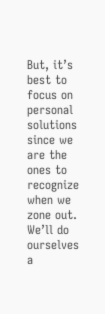But, it’s best to focus on personal solutions since we are the ones to recognize when we zone out. We’ll do ourselves a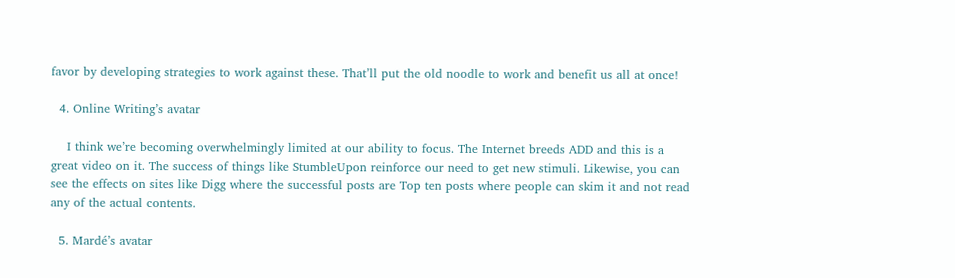favor by developing strategies to work against these. That’ll put the old noodle to work and benefit us all at once!

  4. Online Writing’s avatar

    I think we’re becoming overwhelmingly limited at our ability to focus. The Internet breeds ADD and this is a great video on it. The success of things like StumbleUpon reinforce our need to get new stimuli. Likewise, you can see the effects on sites like Digg where the successful posts are Top ten posts where people can skim it and not read any of the actual contents.

  5. Mardé’s avatar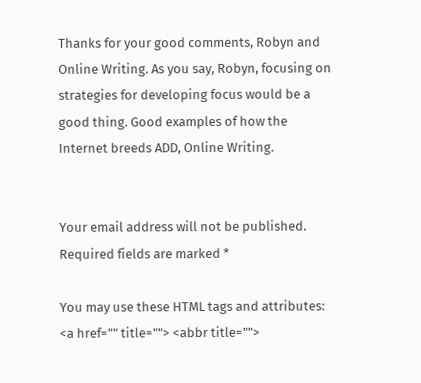Thanks for your good comments, Robyn and Online Writing. As you say, Robyn, focusing on strategies for developing focus would be a good thing. Good examples of how the Internet breeds ADD, Online Writing.


Your email address will not be published. Required fields are marked *

You may use these HTML tags and attributes: <a href="" title=""> <abbr title="">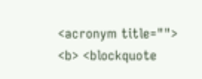<acronym title=""> <b> <blockquote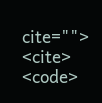cite=""> <cite> <code>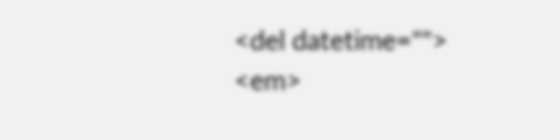<del datetime=""> <em>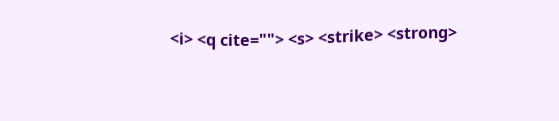<i> <q cite=""> <s> <strike> <strong>